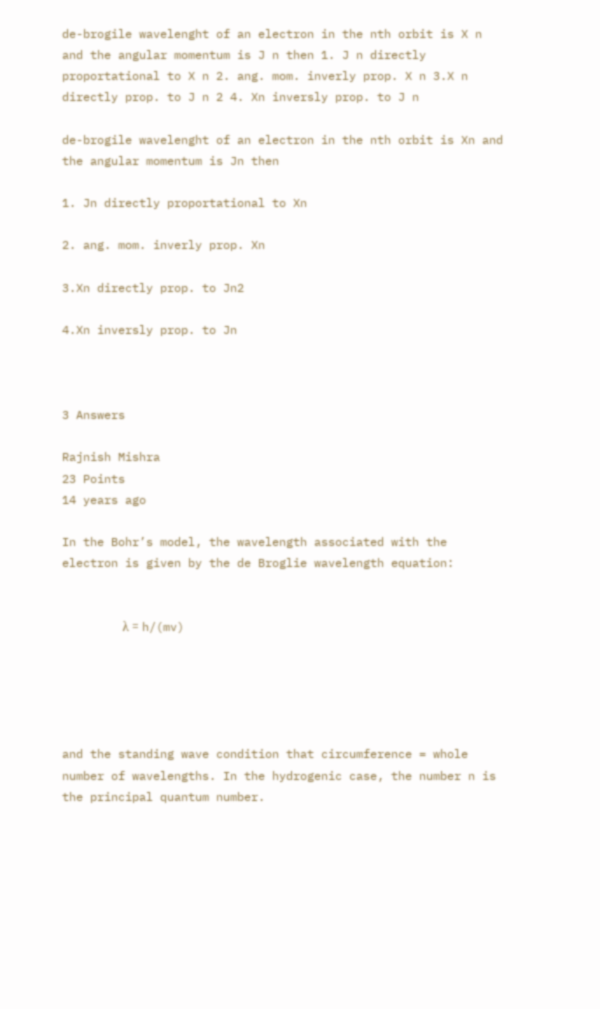de-brogile wavelenght of an electron in the nth orbit is X n and the angular momentum is J n then 1. J n directly proportational to X n 2. ang. mom. inverly prop. X n 3.X n directly prop. to J n 2 4. Xn inversly prop. to J n

de-brogile wavelenght of an electron in the nth orbit is Xn and the angular momentum is Jn then

1. Jn directly proportational to Xn

2. ang. mom. inverly prop. Xn

3.Xn directly prop. to Jn2

4.Xn inversly prop. to Jn



3 Answers

Rajnish Mishra
23 Points
14 years ago

In the Bohr’s model, the wavelength associated with the electron is given by the de Broglie wavelength equation:


                    λ = h/(mv)





and the standing wave condition that circumference = whole number of wavelengths. In the hydrogenic case, the number n is the principal quantum number.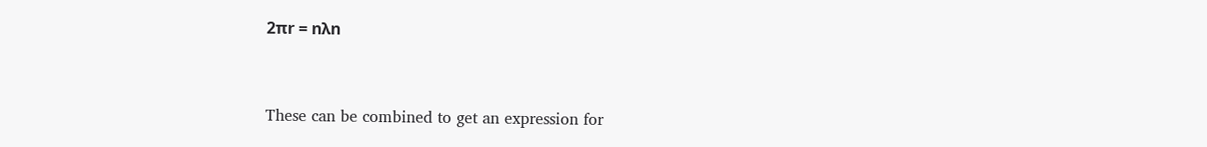2πr = nλn


These can be combined to get an expression for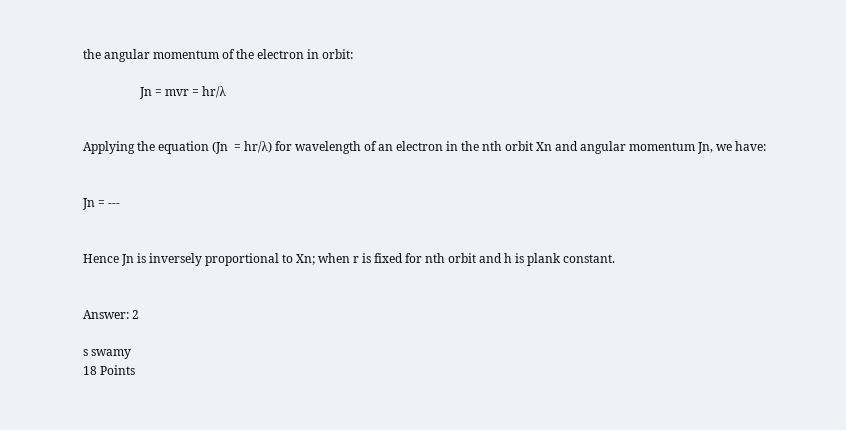the angular momentum of the electron in orbit:

                   Jn = mvr = hr/λ


Applying the equation (Jn  = hr/λ) for wavelength of an electron in the nth orbit Xn and angular momentum Jn, we have:


Jn = ---


Hence Jn is inversely proportional to Xn; when r is fixed for nth orbit and h is plank constant.


Answer: 2

s swamy
18 Points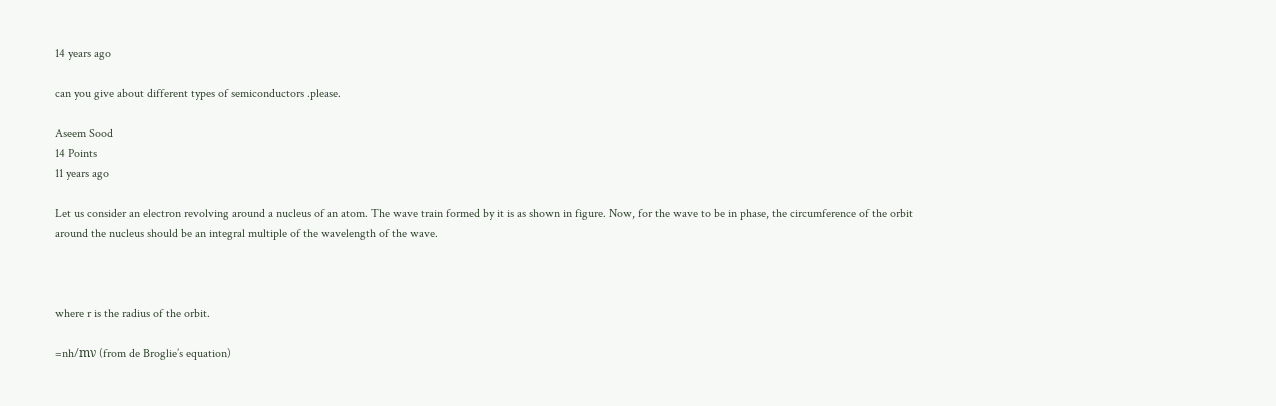14 years ago

can you give about different types of semiconductors .please.

Aseem Sood
14 Points
11 years ago

Let us consider an electron revolving around a nucleus of an atom. The wave train formed by it is as shown in figure. Now, for the wave to be in phase, the circumference of the orbit around the nucleus should be an integral multiple of the wavelength of the wave.



where r is the radius of the orbit.

=nh/mν (from de Broglie’s equation)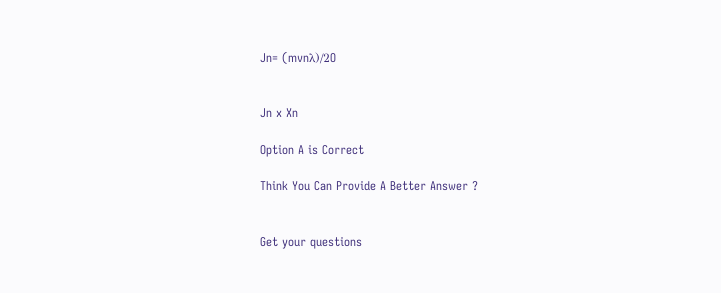Jn= (mvnλ)/2O


Jn x Xn

Option A is Correct

Think You Can Provide A Better Answer ?


Get your questions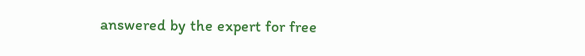answered by the expert for free